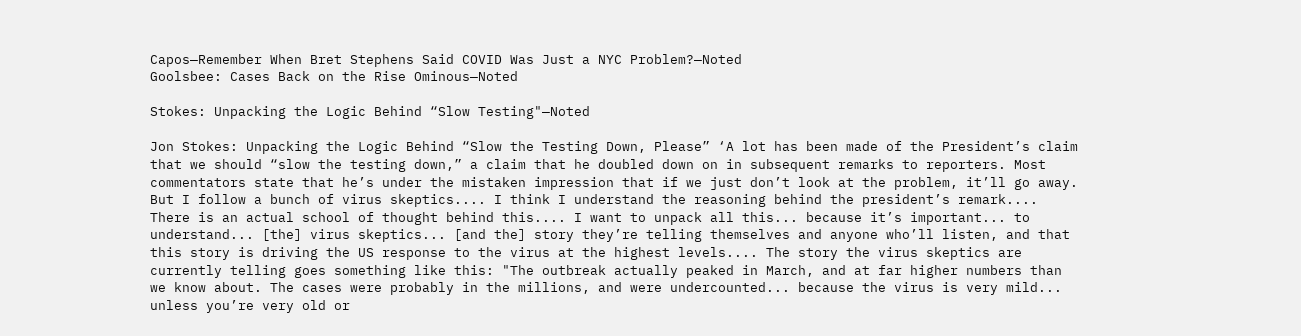Capos—Remember When Bret Stephens Said COVID Was Just a NYC Problem?—Noted
Goolsbee: Cases Back on the Rise Ominous—Noted

Stokes: Unpacking the Logic Behind “Slow Testing"—Noted

Jon Stokes: Unpacking the Logic Behind “Slow the Testing Down, Please” ‘A lot has been made of the President’s claim that we should “slow the testing down,” a claim that he doubled down on in subsequent remarks to reporters. Most commentators state that he’s under the mistaken impression that if we just don’t look at the problem, it’ll go away. But I follow a bunch of virus skeptics.... I think I understand the reasoning behind the president’s remark.... There is an actual school of thought behind this.... I want to unpack all this... because it’s important... to understand... [the] virus skeptics... [and the] story they’re telling themselves and anyone who’ll listen, and that this story is driving the US response to the virus at the highest levels.... The story the virus skeptics are currently telling goes something like this: "The outbreak actually peaked in March, and at far higher numbers than we know about. The cases were probably in the millions, and were undercounted... because the virus is very mild... unless you’re very old or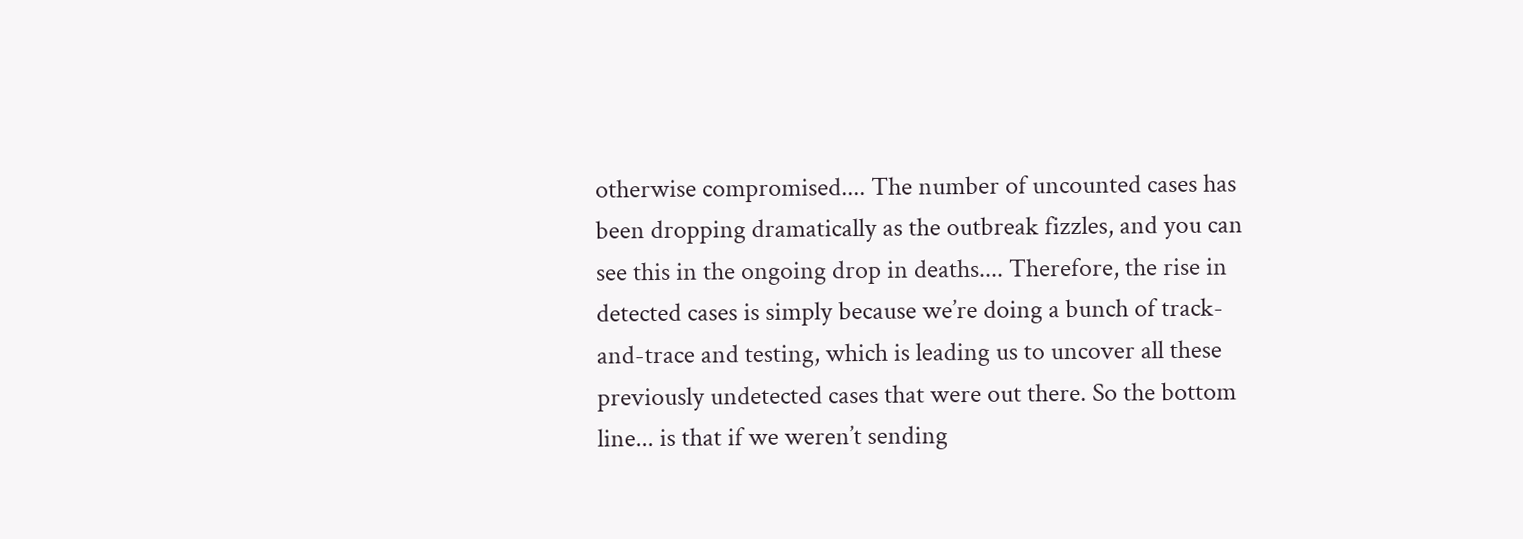otherwise compromised.... The number of uncounted cases has been dropping dramatically as the outbreak fizzles, and you can see this in the ongoing drop in deaths.... Therefore, the rise in detected cases is simply because we’re doing a bunch of track-and-trace and testing, which is leading us to uncover all these previously undetected cases that were out there. So the bottom line... is that if we weren’t sending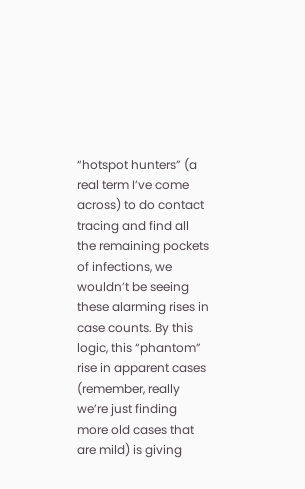“hotspot hunters” (a real term I’ve come across) to do contact tracing and find all the remaining pockets of infections, we wouldn’t be seeing these alarming rises in case counts. By this logic, this “phantom” rise in apparent cases (remember, really we’re just finding more old cases that are mild) is giving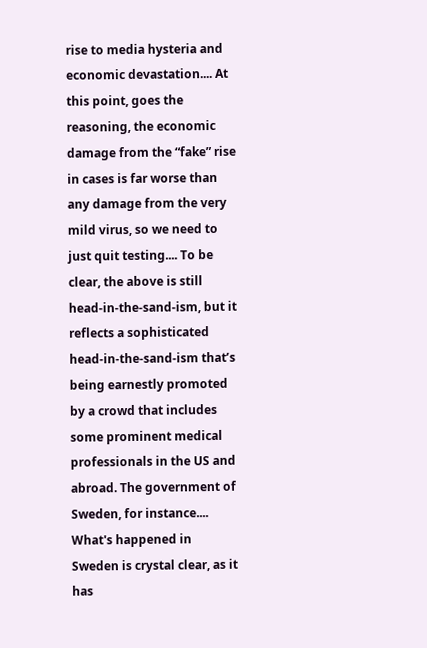rise to media hysteria and economic devastation.... At this point, goes the reasoning, the economic damage from the “fake” rise in cases is far worse than any damage from the very mild virus, so we need to just quit testing.... To be clear, the above is still head-in-the-sand-ism, but it reflects a sophisticated head-in-the-sand-ism that’s being earnestly promoted by a crowd that includes some prominent medical professionals in the US and abroad. The government of Sweden, for instance.... What's happened in Sweden is crystal clear, as it has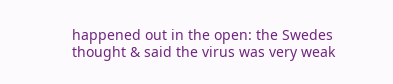happened out in the open: the Swedes thought & said the virus was very weak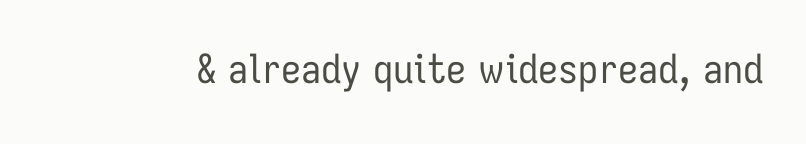& already quite widespread, and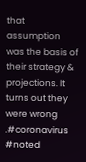that assumption was the basis of their strategy & projections. It turns out they were wrong .#coronavirus #noted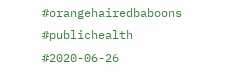#orangehairedbaboons #publichealth #2020-06-26